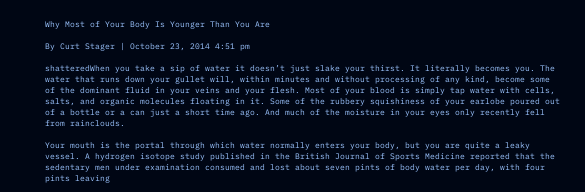Why Most of Your Body Is Younger Than You Are

By Curt Stager | October 23, 2014 4:51 pm

shatteredWhen you take a sip of water it doesn’t just slake your thirst. It literally becomes you. The water that runs down your gullet will, within minutes and without processing of any kind, become some of the dominant fluid in your veins and your flesh. Most of your blood is simply tap water with cells, salts, and organic molecules floating in it. Some of the rubbery squishiness of your earlobe poured out of a bottle or a can just a short time ago. And much of the moisture in your eyes only recently fell from rainclouds.

Your mouth is the portal through which water normally enters your body, but you are quite a leaky vessel. A hydrogen isotope study published in the British Journal of Sports Medicine reported that the sedentary men under examination consumed and lost about seven pints of body water per day, with four pints leaving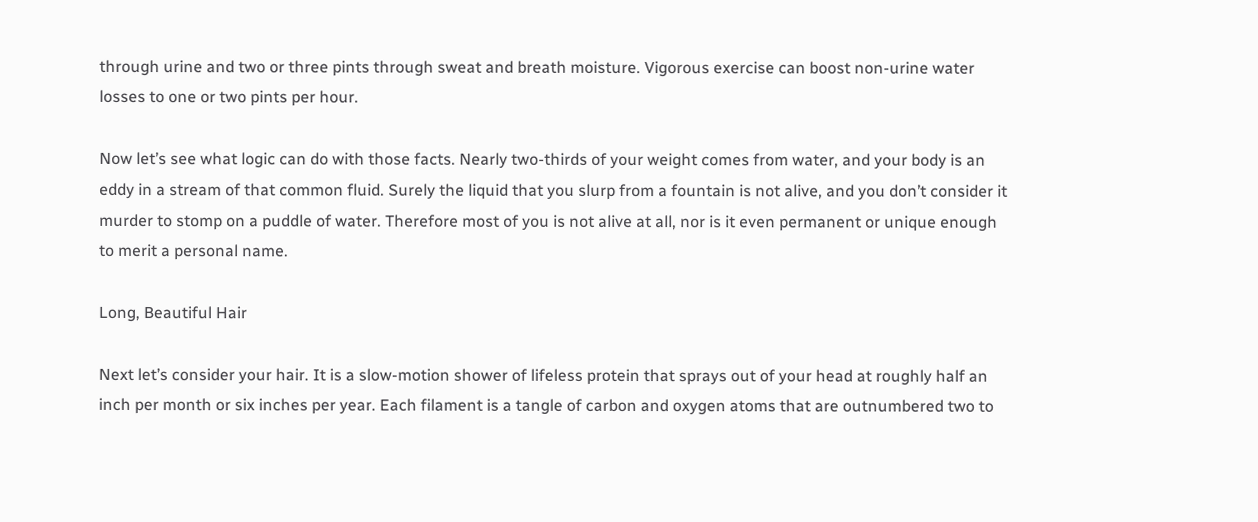through urine and two or three pints through sweat and breath moisture. Vigorous exercise can boost non-urine water losses to one or two pints per hour.

Now let’s see what logic can do with those facts. Nearly two-thirds of your weight comes from water, and your body is an eddy in a stream of that common fluid. Surely the liquid that you slurp from a fountain is not alive, and you don’t consider it murder to stomp on a puddle of water. Therefore most of you is not alive at all, nor is it even permanent or unique enough to merit a personal name.

Long, Beautiful Hair

Next let’s consider your hair. It is a slow-motion shower of lifeless protein that sprays out of your head at roughly half an inch per month or six inches per year. Each filament is a tangle of carbon and oxygen atoms that are outnumbered two to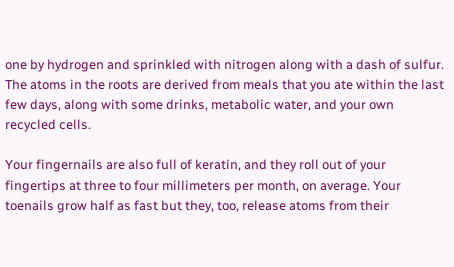one by hydrogen and sprinkled with nitrogen along with a dash of sulfur. The atoms in the roots are derived from meals that you ate within the last few days, along with some drinks, metabolic water, and your own recycled cells.

Your fingernails are also full of keratin, and they roll out of your fingertips at three to four millimeters per month, on average. Your toenails grow half as fast but they, too, release atoms from their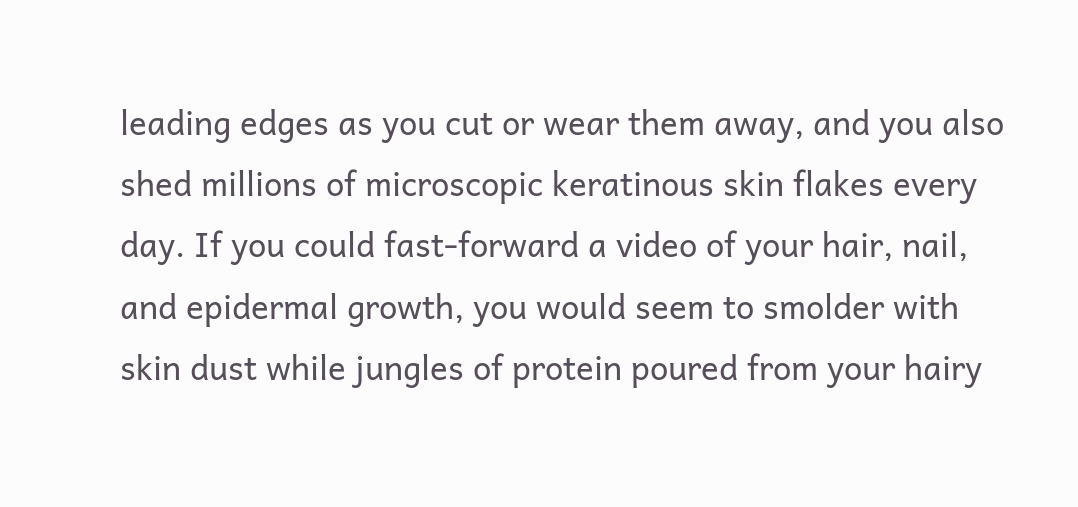leading edges as you cut or wear them away, and you also shed millions of microscopic keratinous skin flakes every day. If you could fast-forward a video of your hair, nail, and epidermal growth, you would seem to smolder with skin dust while jungles of protein poured from your hairy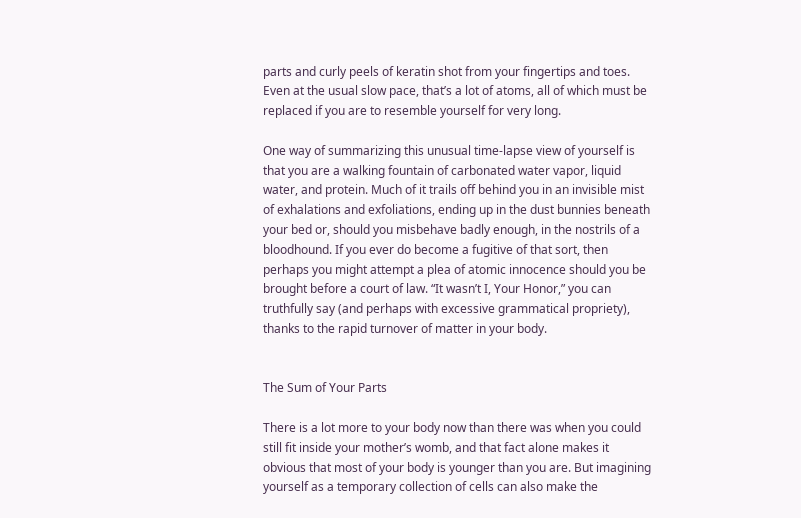parts and curly peels of keratin shot from your fingertips and toes. Even at the usual slow pace, that’s a lot of atoms, all of which must be replaced if you are to resemble yourself for very long.

One way of summarizing this unusual time-lapse view of yourself is that you are a walking fountain of carbonated water vapor, liquid water, and protein. Much of it trails off behind you in an invisible mist of exhalations and exfoliations, ending up in the dust bunnies beneath your bed or, should you misbehave badly enough, in the nostrils of a bloodhound. If you ever do become a fugitive of that sort, then perhaps you might attempt a plea of atomic innocence should you be brought before a court of law. “It wasn’t I, Your Honor,” you can truthfully say (and perhaps with excessive grammatical propriety), thanks to the rapid turnover of matter in your body.


The Sum of Your Parts

There is a lot more to your body now than there was when you could still fit inside your mother’s womb, and that fact alone makes it obvious that most of your body is younger than you are. But imagining yourself as a temporary collection of cells can also make the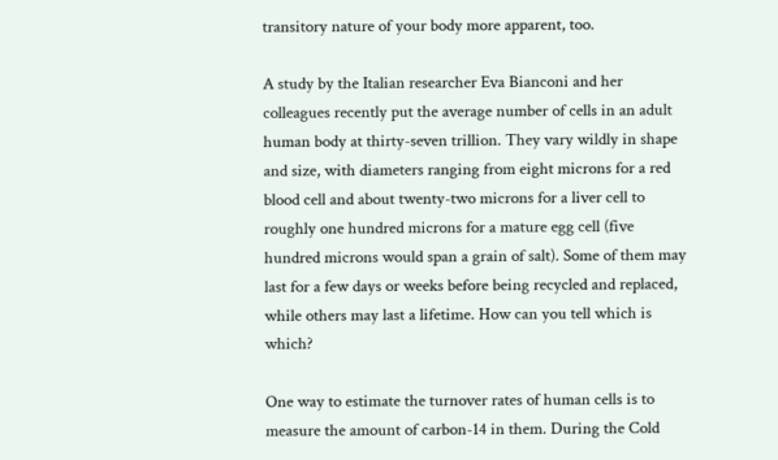transitory nature of your body more apparent, too.

A study by the Italian researcher Eva Bianconi and her colleagues recently put the average number of cells in an adult human body at thirty-seven trillion. They vary wildly in shape and size, with diameters ranging from eight microns for a red blood cell and about twenty-two microns for a liver cell to roughly one hundred microns for a mature egg cell (five hundred microns would span a grain of salt). Some of them may last for a few days or weeks before being recycled and replaced, while others may last a lifetime. How can you tell which is which?

One way to estimate the turnover rates of human cells is to measure the amount of carbon-14 in them. During the Cold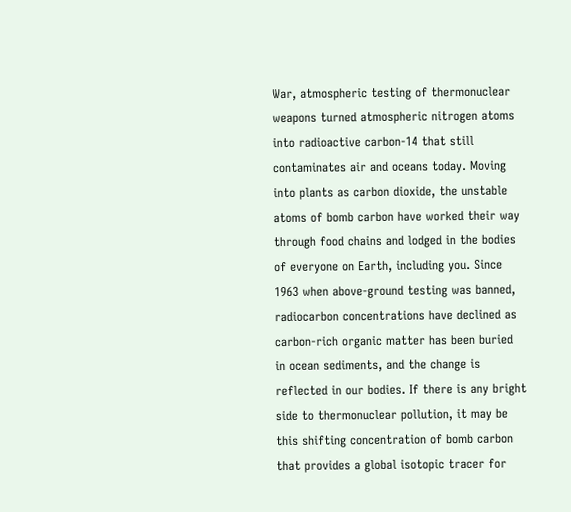War, atmospheric testing of thermonuclear weapons turned atmospheric nitrogen atoms into radioactive carbon-14 that still contaminates air and oceans today. Moving into plants as carbon dioxide, the unstable atoms of bomb carbon have worked their way through food chains and lodged in the bodies of everyone on Earth, including you. Since 1963 when above-ground testing was banned, radiocarbon concentrations have declined as carbon-rich organic matter has been buried in ocean sediments, and the change is reflected in our bodies. If there is any bright side to thermonuclear pollution, it may be this shifting concentration of bomb carbon that provides a global isotopic tracer for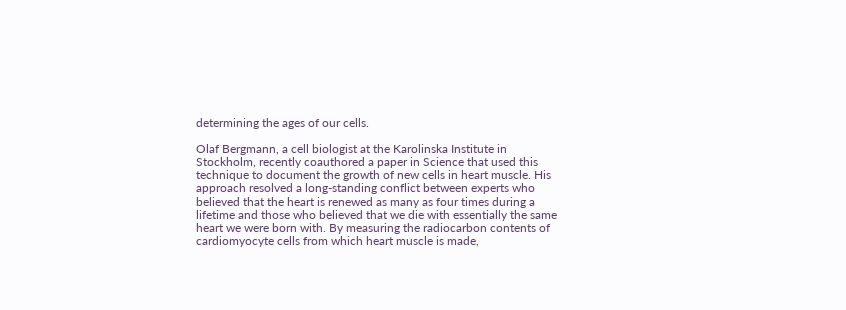determining the ages of our cells.

Olaf Bergmann, a cell biologist at the Karolinska Institute in Stockholm, recently coauthored a paper in Science that used this technique to document the growth of new cells in heart muscle. His approach resolved a long-standing conflict between experts who believed that the heart is renewed as many as four times during a lifetime and those who believed that we die with essentially the same heart we were born with. By measuring the radiocarbon contents of cardiomyocyte cells from which heart muscle is made,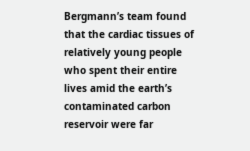Bergmann’s team found that the cardiac tissues of relatively young people who spent their entire lives amid the earth’s contaminated carbon reservoir were far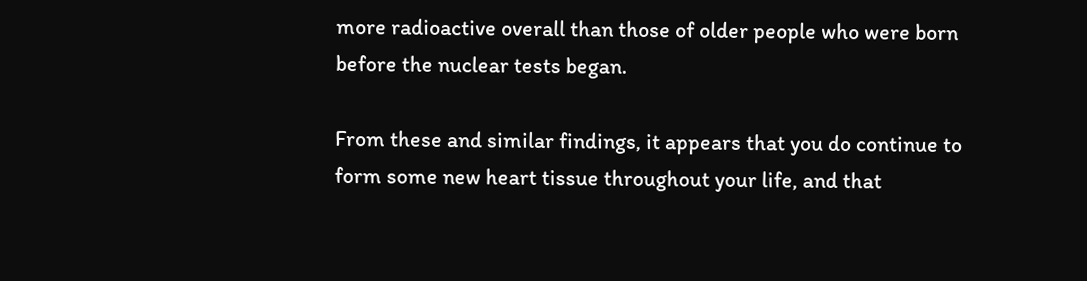more radioactive overall than those of older people who were born before the nuclear tests began.

From these and similar findings, it appears that you do continue to form some new heart tissue throughout your life, and that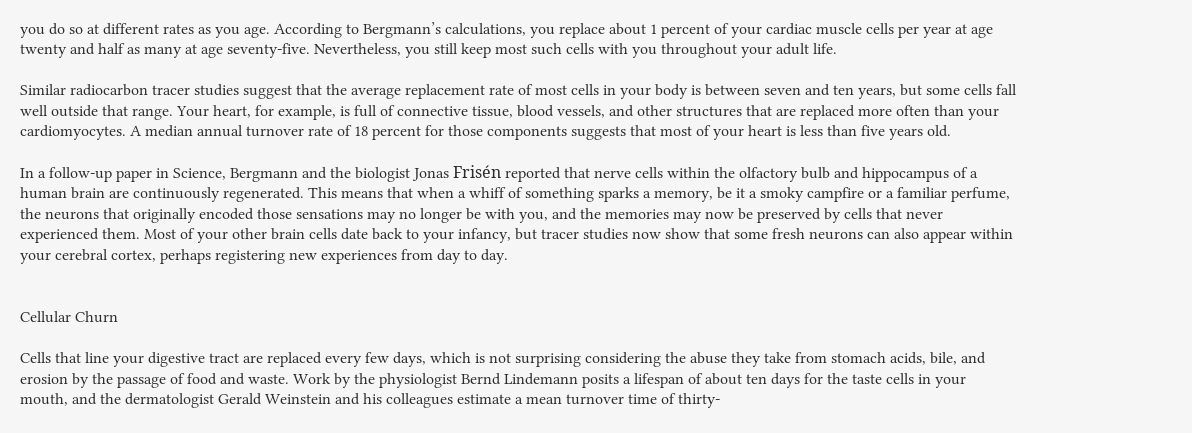you do so at different rates as you age. According to Bergmann’s calculations, you replace about 1 percent of your cardiac muscle cells per year at age twenty and half as many at age seventy-five. Nevertheless, you still keep most such cells with you throughout your adult life.

Similar radiocarbon tracer studies suggest that the average replacement rate of most cells in your body is between seven and ten years, but some cells fall well outside that range. Your heart, for example, is full of connective tissue, blood vessels, and other structures that are replaced more often than your cardiomyocytes. A median annual turnover rate of 18 percent for those components suggests that most of your heart is less than five years old.

In a follow-up paper in Science, Bergmann and the biologist Jonas Frisén reported that nerve cells within the olfactory bulb and hippocampus of a human brain are continuously regenerated. This means that when a whiff of something sparks a memory, be it a smoky campfire or a familiar perfume, the neurons that originally encoded those sensations may no longer be with you, and the memories may now be preserved by cells that never experienced them. Most of your other brain cells date back to your infancy, but tracer studies now show that some fresh neurons can also appear within your cerebral cortex, perhaps registering new experiences from day to day.


Cellular Churn

Cells that line your digestive tract are replaced every few days, which is not surprising considering the abuse they take from stomach acids, bile, and erosion by the passage of food and waste. Work by the physiologist Bernd Lindemann posits a lifespan of about ten days for the taste cells in your mouth, and the dermatologist Gerald Weinstein and his colleagues estimate a mean turnover time of thirty-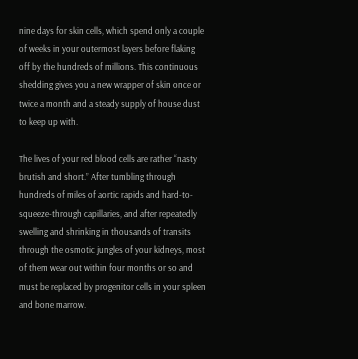nine days for skin cells, which spend only a couple of weeks in your outermost layers before flaking off by the hundreds of millions. This continuous shedding gives you a new wrapper of skin once or twice a month and a steady supply of house dust to keep up with.

The lives of your red blood cells are rather “nasty brutish and short.” After tumbling through hundreds of miles of aortic rapids and hard-to-squeeze-through capillaries, and after repeatedly swelling and shrinking in thousands of transits through the osmotic jungles of your kidneys, most of them wear out within four months or so and must be replaced by progenitor cells in your spleen and bone marrow.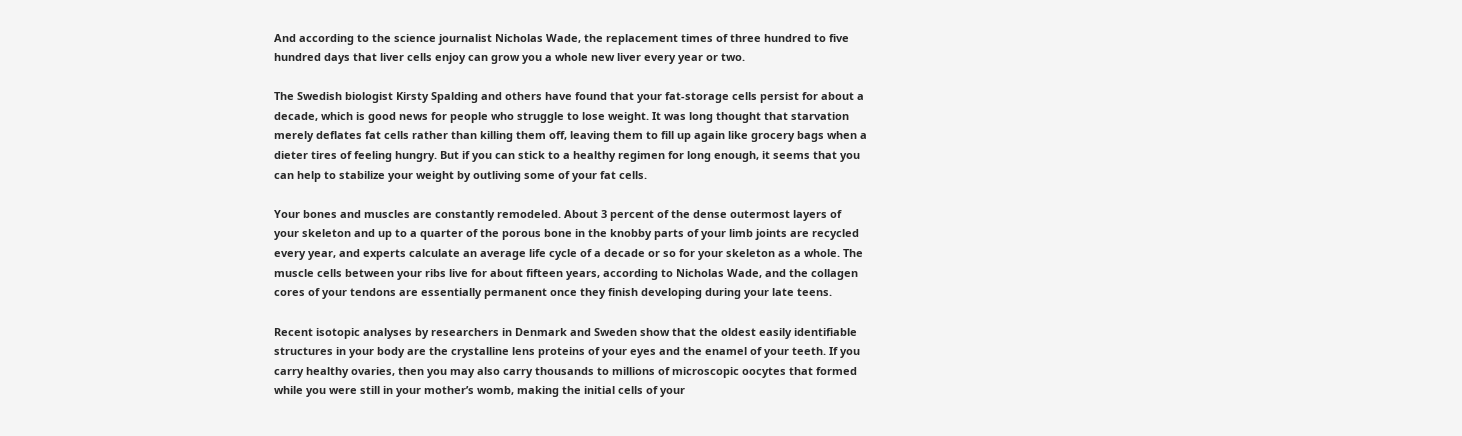And according to the science journalist Nicholas Wade, the replacement times of three hundred to five hundred days that liver cells enjoy can grow you a whole new liver every year or two.

The Swedish biologist Kirsty Spalding and others have found that your fat-storage cells persist for about a decade, which is good news for people who struggle to lose weight. It was long thought that starvation merely deflates fat cells rather than killing them off, leaving them to fill up again like grocery bags when a dieter tires of feeling hungry. But if you can stick to a healthy regimen for long enough, it seems that you can help to stabilize your weight by outliving some of your fat cells.

Your bones and muscles are constantly remodeled. About 3 percent of the dense outermost layers of your skeleton and up to a quarter of the porous bone in the knobby parts of your limb joints are recycled every year, and experts calculate an average life cycle of a decade or so for your skeleton as a whole. The muscle cells between your ribs live for about fifteen years, according to Nicholas Wade, and the collagen cores of your tendons are essentially permanent once they finish developing during your late teens.

Recent isotopic analyses by researchers in Denmark and Sweden show that the oldest easily identifiable structures in your body are the crystalline lens proteins of your eyes and the enamel of your teeth. If you carry healthy ovaries, then you may also carry thousands to millions of microscopic oocytes that formed while you were still in your mother’s womb, making the initial cells of your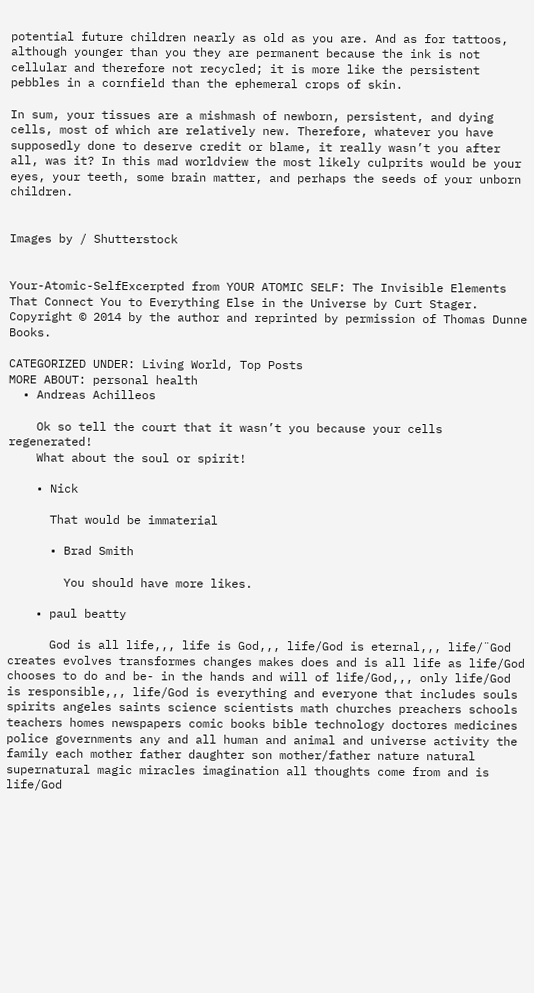potential future children nearly as old as you are. And as for tattoos, although younger than you they are permanent because the ink is not cellular and therefore not recycled; it is more like the persistent pebbles in a cornfield than the ephemeral crops of skin.

In sum, your tissues are a mishmash of newborn, persistent, and dying cells, most of which are relatively new. Therefore, whatever you have supposedly done to deserve credit or blame, it really wasn’t you after all, was it? In this mad worldview the most likely culprits would be your eyes, your teeth, some brain matter, and perhaps the seeds of your unborn children.


Images by / Shutterstock


Your-Atomic-SelfExcerpted from YOUR ATOMIC SELF: The Invisible Elements That Connect You to Everything Else in the Universe by Curt Stager. Copyright © 2014 by the author and reprinted by permission of Thomas Dunne Books.

CATEGORIZED UNDER: Living World, Top Posts
MORE ABOUT: personal health
  • Andreas Achilleos

    Ok so tell the court that it wasn’t you because your cells regenerated!
    What about the soul or spirit!

    • Nick

      That would be immaterial

      • Brad Smith

        You should have more likes.

    • paul beatty

      God is all life,,, life is God,,, life/God is eternal,,, life/¨God creates evolves transformes changes makes does and is all life as life/God chooses to do and be- in the hands and will of life/God,,, only life/God is responsible,,, life/God is everything and everyone that includes souls spirits angeles saints science scientists math churches preachers schools teachers homes newspapers comic books bible technology doctores medicines police governments any and all human and animal and universe activity the family each mother father daughter son mother/father nature natural supernatural magic miracles imagination all thoughts come from and is life/God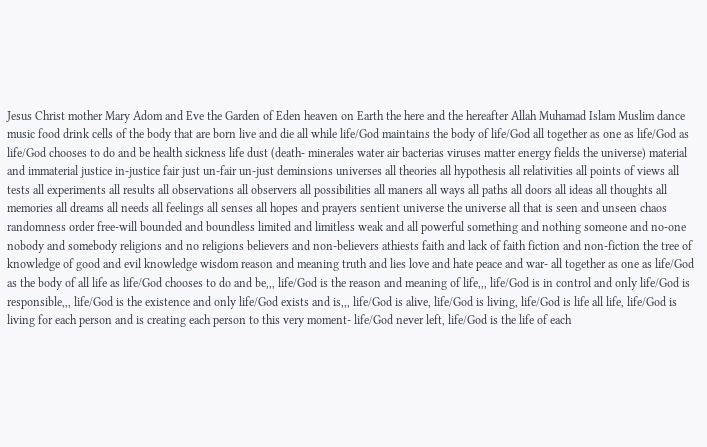Jesus Christ mother Mary Adom and Eve the Garden of Eden heaven on Earth the here and the hereafter Allah Muhamad Islam Muslim dance music food drink cells of the body that are born live and die all while life/God maintains the body of life/God all together as one as life/God as life/God chooses to do and be health sickness life dust (death- minerales water air bacterias viruses matter energy fields the universe) material and immaterial justice in-justice fair just un-fair un-just deminsions universes all theories all hypothesis all relativities all points of views all tests all experiments all results all observations all observers all possibilities all maners all ways all paths all doors all ideas all thoughts all memories all dreams all needs all feelings all senses all hopes and prayers sentient universe the universe all that is seen and unseen chaos randomness order free-will bounded and boundless limited and limitless weak and all powerful something and nothing someone and no-one nobody and somebody religions and no religions believers and non-believers athiests faith and lack of faith fiction and non-fiction the tree of knowledge of good and evil knowledge wisdom reason and meaning truth and lies love and hate peace and war- all together as one as life/God as the body of all life as life/God chooses to do and be,,, life/God is the reason and meaning of life,,, life/God is in control and only life/God is responsible,,, life/God is the existence and only life/God exists and is,,, life/God is alive, life/God is living, life/God is life all life, life/God is living for each person and is creating each person to this very moment- life/God never left, life/God is the life of each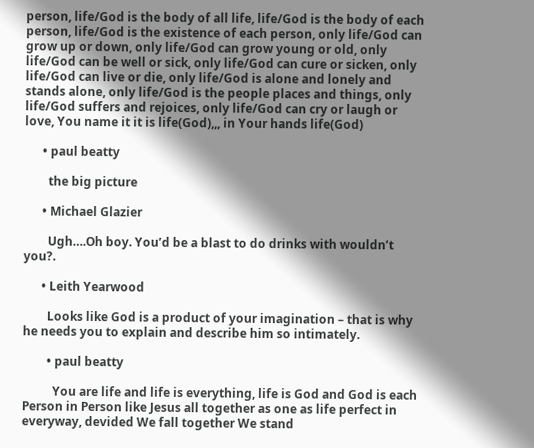person, life/God is the body of all life, life/God is the body of each person, life/God is the existence of each person, only life/God can grow up or down, only life/God can grow young or old, only life/God can be well or sick, only life/God can cure or sicken, only life/God can live or die, only life/God is alone and lonely and stands alone, only life/God is the people places and things, only life/God suffers and rejoices, only life/God can cry or laugh or love, You name it it is life(God),,, in Your hands life(God)

      • paul beatty

        the big picture

      • Michael Glazier

        Ugh….Oh boy. You’d be a blast to do drinks with wouldn’t you?.

      • Leith Yearwood

        Looks like God is a product of your imagination – that is why he needs you to explain and describe him so intimately.

        • paul beatty

          You are life and life is everything, life is God and God is each Person in Person like Jesus all together as one as life perfect in everyway, devided We fall together We stand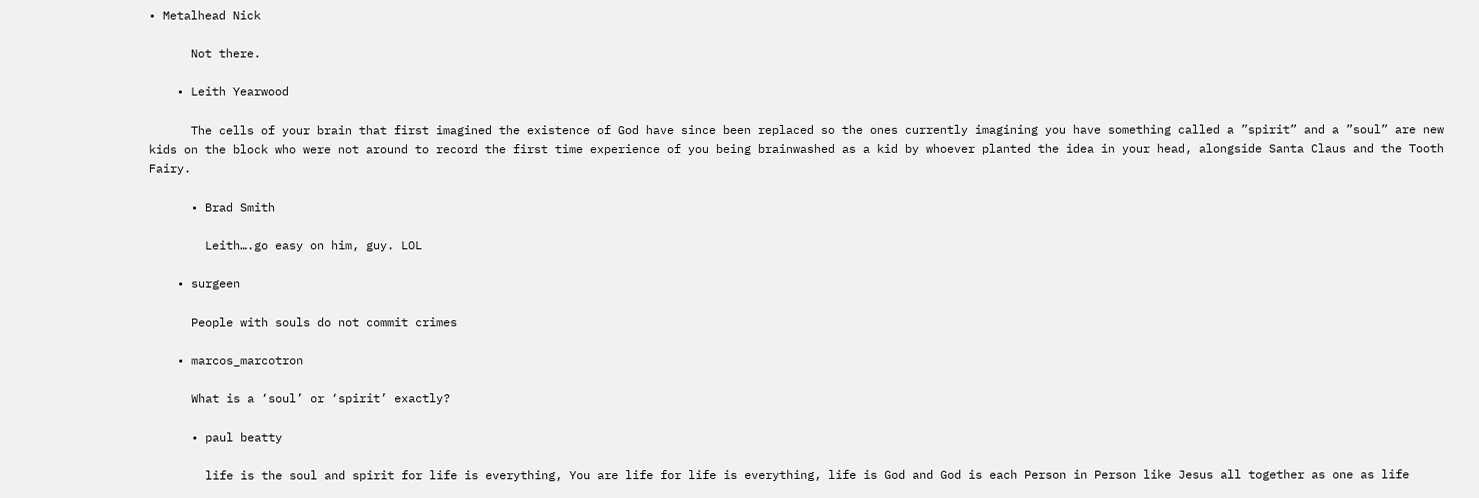• Metalhead Nick

      Not there.

    • Leith Yearwood

      The cells of your brain that first imagined the existence of God have since been replaced so the ones currently imagining you have something called a ”spirit” and a ”soul” are new kids on the block who were not around to record the first time experience of you being brainwashed as a kid by whoever planted the idea in your head, alongside Santa Claus and the Tooth Fairy.

      • Brad Smith

        Leith….go easy on him, guy. LOL

    • surgeen

      People with souls do not commit crimes

    • marcos_marcotron

      What is a ‘soul’ or ‘spirit’ exactly?

      • paul beatty

        life is the soul and spirit for life is everything, You are life for life is everything, life is God and God is each Person in Person like Jesus all together as one as life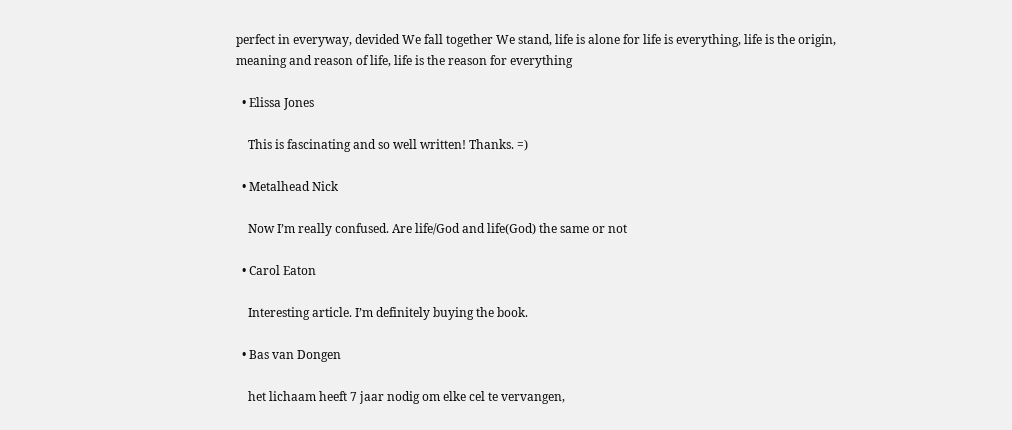perfect in everyway, devided We fall together We stand, life is alone for life is everything, life is the origin, meaning and reason of life, life is the reason for everything

  • Elissa Jones

    This is fascinating and so well written! Thanks. =)

  • Metalhead Nick

    Now I’m really confused. Are life/God and life(God) the same or not

  • Carol Eaton

    Interesting article. I’m definitely buying the book.

  • Bas van Dongen

    het lichaam heeft 7 jaar nodig om elke cel te vervangen,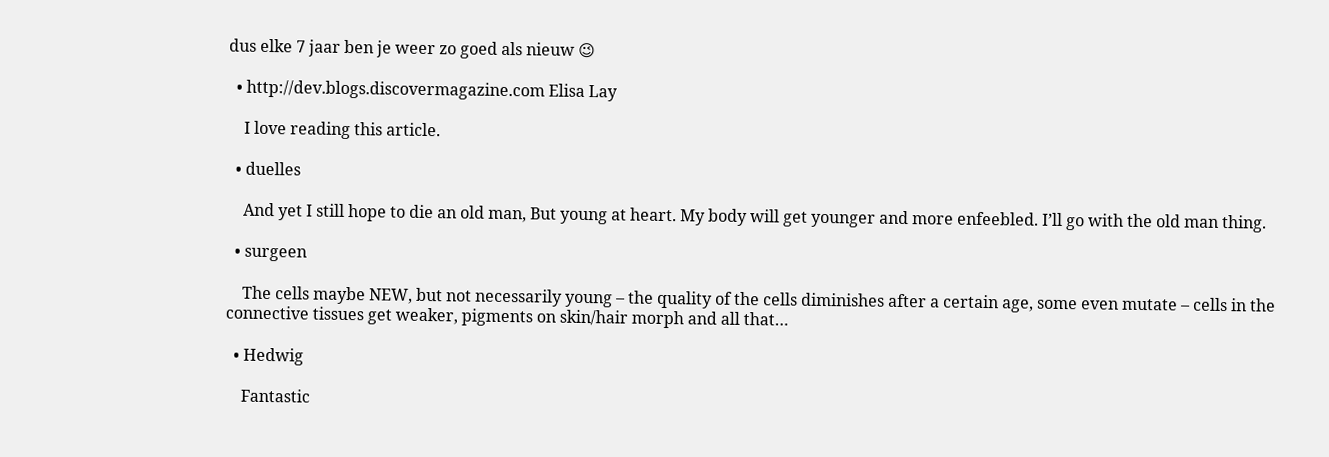dus elke 7 jaar ben je weer zo goed als nieuw 😉

  • http://dev.blogs.discovermagazine.com Elisa Lay

    I love reading this article.

  • duelles

    And yet I still hope to die an old man, But young at heart. My body will get younger and more enfeebled. I’ll go with the old man thing.

  • surgeen

    The cells maybe NEW, but not necessarily young – the quality of the cells diminishes after a certain age, some even mutate – cells in the connective tissues get weaker, pigments on skin/hair morph and all that…

  • Hedwig

    Fantastic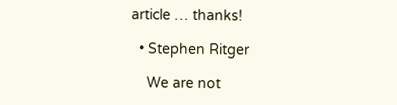article … thanks!

  • Stephen Ritger

    We are not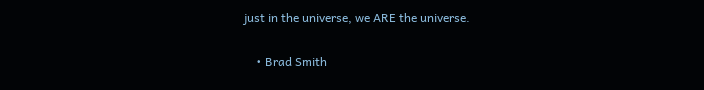just in the universe, we ARE the universe.

    • Brad Smith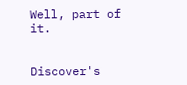Well, part of it.


Discover's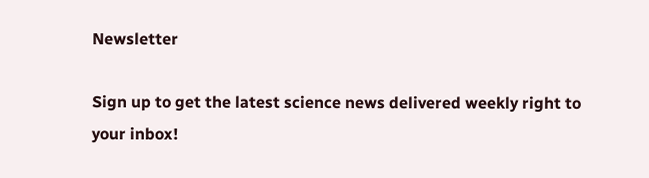Newsletter

Sign up to get the latest science news delivered weekly right to your inbox!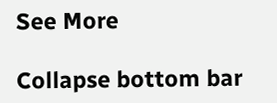See More

Collapse bottom bar